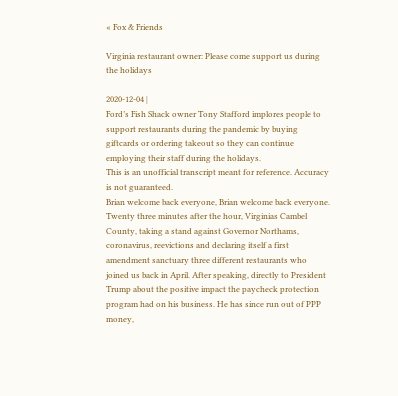« Fox & Friends

Virginia restaurant owner: Please come support us during the holidays

2020-12-04 |
Ford’s Fish Shack owner Tony Stafford implores people to support restaurants during the pandemic by buying giftcards or ordering takeout so they can continue employing their staff during the holidays.
This is an unofficial transcript meant for reference. Accuracy is not guaranteed.
Brian welcome back everyone, Brian welcome back everyone. Twenty three minutes after the hour, Virginias Cambel County, taking a stand against Governor Northams, coronavirus, reevictions and declaring itself a first amendment sanctuary three different restaurants who joined us back in April. After speaking, directly to President Trump about the positive impact the paycheck protection program had on his business. He has since run out of PPP money,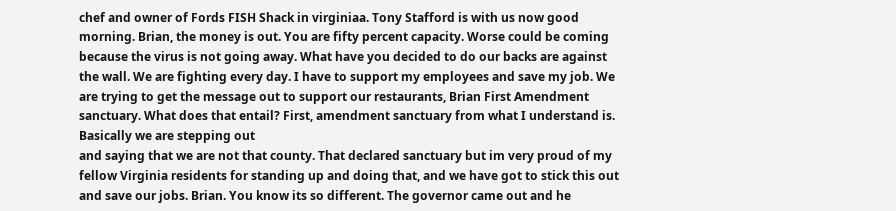chef and owner of Fords FISH Shack in virginiaa. Tony Stafford is with us now good morning. Brian, the money is out. You are fifty percent capacity. Worse could be coming because the virus is not going away. What have you decided to do our backs are against the wall. We are fighting every day. I have to support my employees and save my job. We are trying to get the message out to support our restaurants, Brian First Amendment sanctuary. What does that entail? First, amendment sanctuary from what I understand is. Basically we are stepping out
and saying that we are not that county. That declared sanctuary but im very proud of my fellow Virginia residents for standing up and doing that, and we have got to stick this out and save our jobs. Brian. You know its so different. The governor came out and he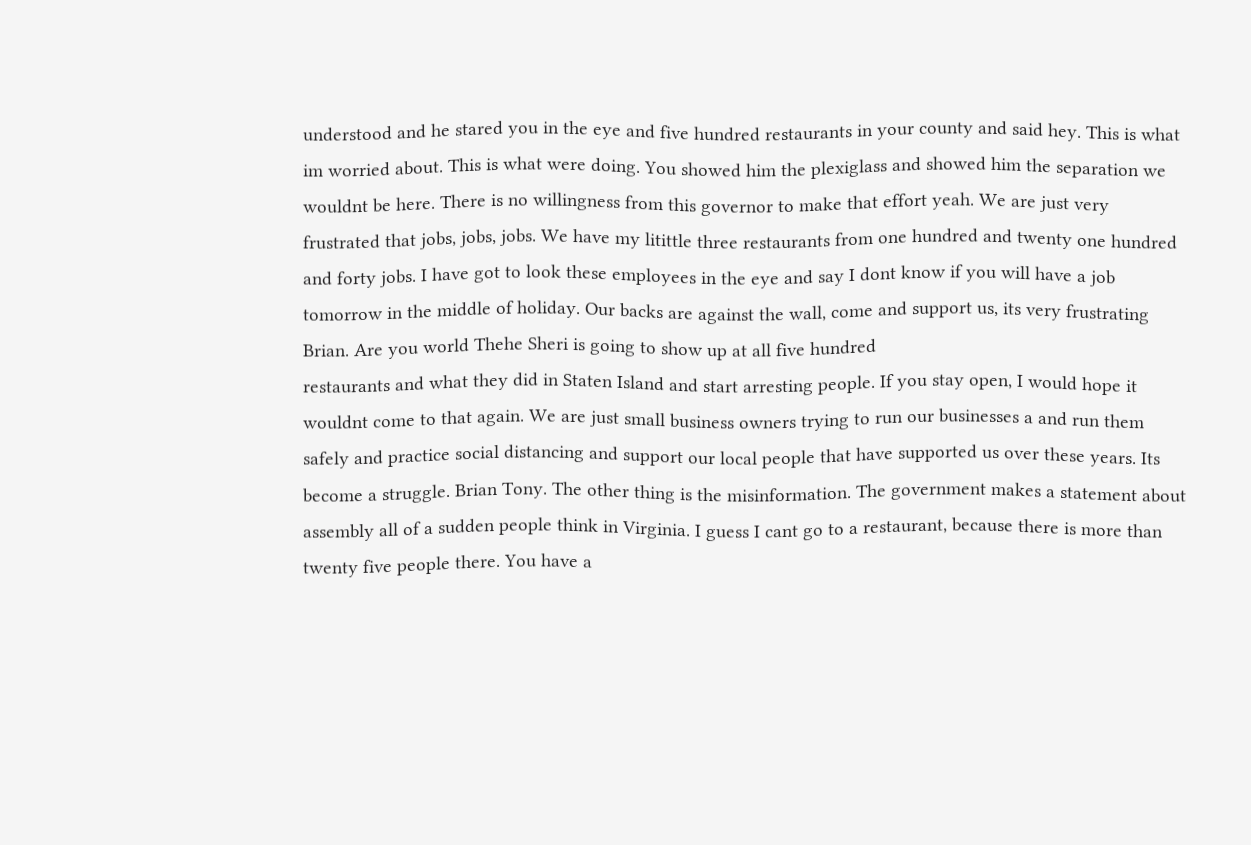understood and he stared you in the eye and five hundred restaurants in your county and said hey. This is what im worried about. This is what were doing. You showed him the plexiglass and showed him the separation we wouldnt be here. There is no willingness from this governor to make that effort yeah. We are just very frustrated that jobs, jobs, jobs. We have my litittle three restaurants from one hundred and twenty one hundred and forty jobs. I have got to look these employees in the eye and say I dont know if you will have a job tomorrow in the middle of holiday. Our backs are against the wall, come and support us, its very frustrating Brian. Are you world Thehe Sheri is going to show up at all five hundred
restaurants and what they did in Staten Island and start arresting people. If you stay open, I would hope it wouldnt come to that again. We are just small business owners trying to run our businesses a and run them safely and practice social distancing and support our local people that have supported us over these years. Its become a struggle. Brian Tony. The other thing is the misinformation. The government makes a statement about assembly all of a sudden people think in Virginia. I guess I cant go to a restaurant, because there is more than twenty five people there. You have a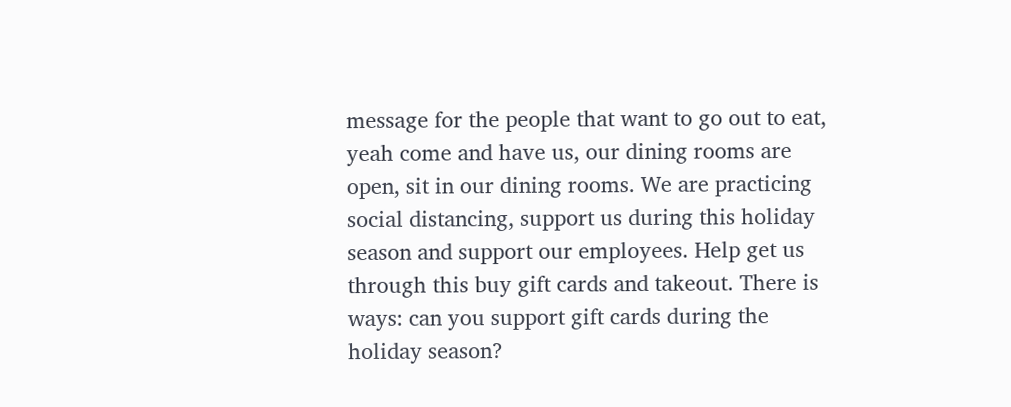message for the people that want to go out to eat, yeah come and have us, our dining rooms are open, sit in our dining rooms. We are practicing social distancing, support us during this holiday season and support our employees. Help get us through this buy gift cards and takeout. There is ways: can you support gift cards during the holiday season?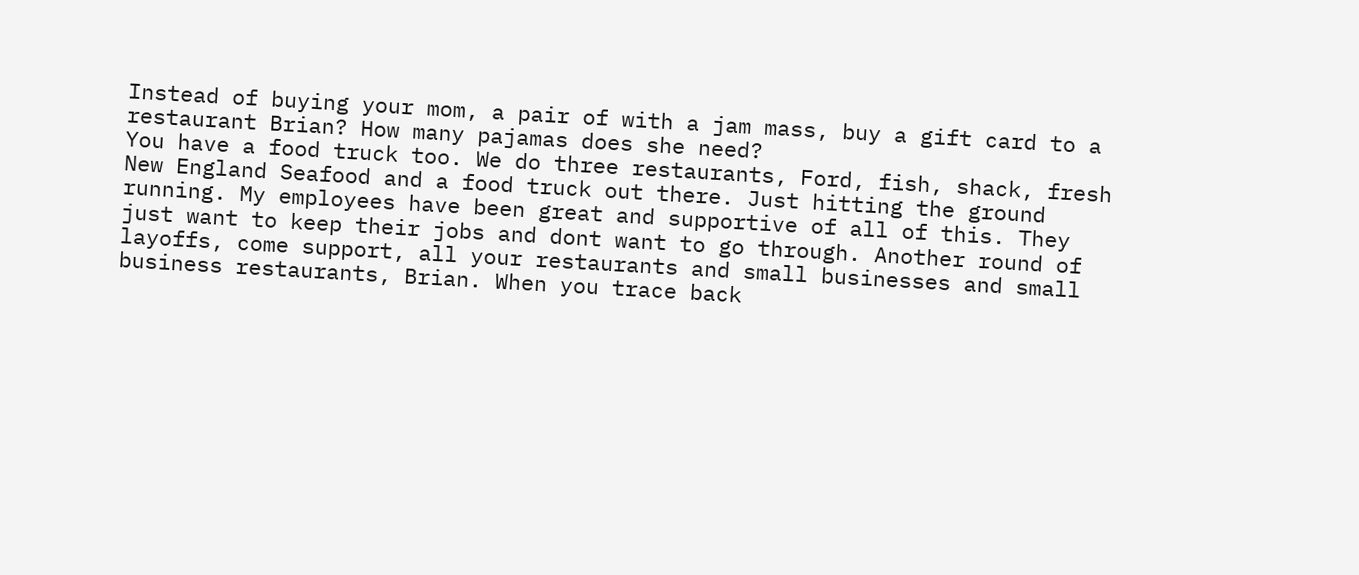Instead of buying your mom, a pair of with a jam mass, buy a gift card to a restaurant Brian? How many pajamas does she need?
You have a food truck too. We do three restaurants, Ford, fish, shack, fresh New England Seafood and a food truck out there. Just hitting the ground running. My employees have been great and supportive of all of this. They just want to keep their jobs and dont want to go through. Another round of layoffs, come support, all your restaurants and small businesses and small business restaurants, Brian. When you trace back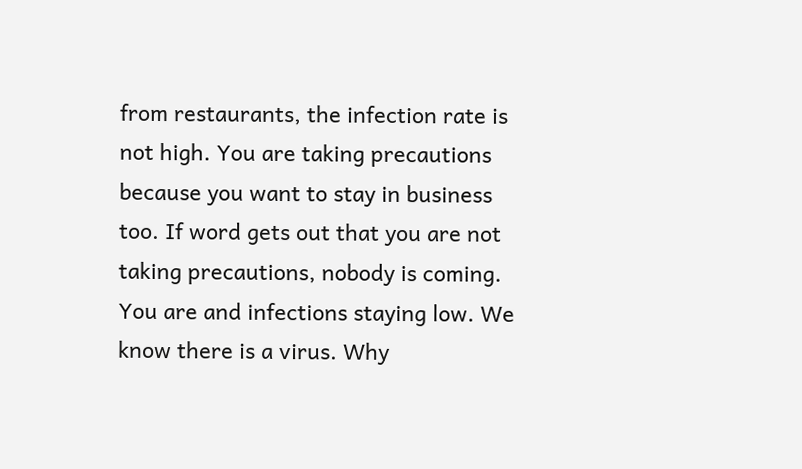from restaurants, the infection rate is not high. You are taking precautions because you want to stay in business too. If word gets out that you are not taking precautions, nobody is coming. You are and infections staying low. We know there is a virus. Why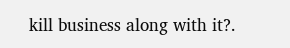kill business along with it?.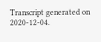Transcript generated on 2020-12-04.